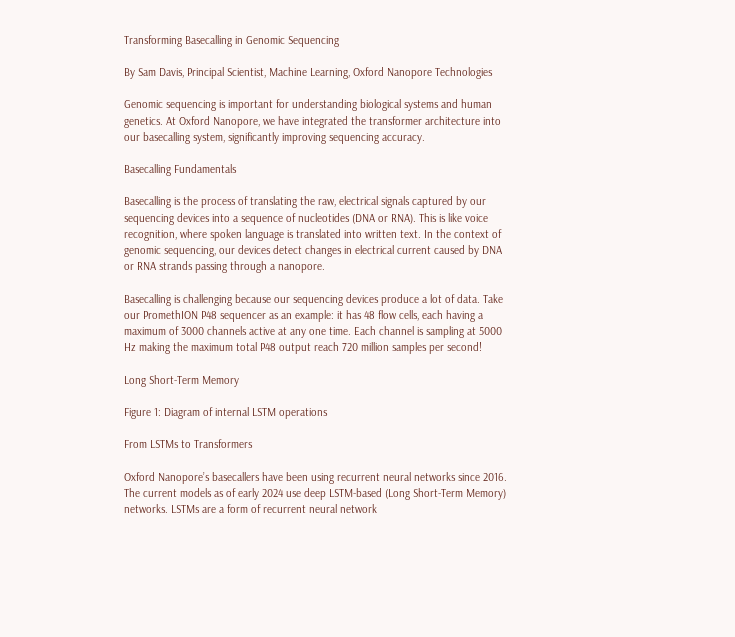Transforming Basecalling in Genomic Sequencing

By Sam Davis, Principal Scientist, Machine Learning, Oxford Nanopore Technologies

Genomic sequencing is important for understanding biological systems and human genetics. At Oxford Nanopore, we have integrated the transformer architecture into our basecalling system, significantly improving sequencing accuracy.

Basecalling Fundamentals

Basecalling is the process of translating the raw, electrical signals captured by our sequencing devices into a sequence of nucleotides (DNA or RNA). This is like voice recognition, where spoken language is translated into written text. In the context of genomic sequencing, our devices detect changes in electrical current caused by DNA or RNA strands passing through a nanopore.

Basecalling is challenging because our sequencing devices produce a lot of data. Take our PromethION P48 sequencer as an example: it has 48 flow cells, each having a maximum of 3000 channels active at any one time. Each channel is sampling at 5000 Hz making the maximum total P48 output reach 720 million samples per second!

Long Short-Term Memory

Figure 1: Diagram of internal LSTM operations

From LSTMs to Transformers

Oxford Nanopore’s basecallers have been using recurrent neural networks since 2016. The current models as of early 2024 use deep LSTM-based (Long Short-Term Memory) networks. LSTMs are a form of recurrent neural network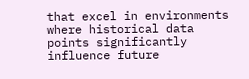that excel in environments where historical data points significantly influence future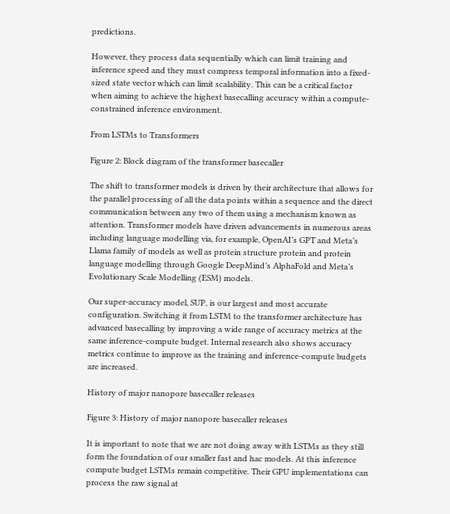predictions.

However, they process data sequentially which can limit training and inference speed and they must compress temporal information into a fixed-sized state vector which can limit scalability. This can be a critical factor when aiming to achieve the highest basecalling accuracy within a compute-constrained inference environment.

From LSTMs to Transformers

Figure 2: Block diagram of the transformer basecaller

The shift to transformer models is driven by their architecture that allows for the parallel processing of all the data points within a sequence and the direct communication between any two of them using a mechanism known as attention. Transformer models have driven advancements in numerous areas including language modelling via, for example, OpenAI’s GPT and Meta’s Llama family of models as well as protein structure protein and protein language modelling through Google DeepMind’s AlphaFold and Meta’s Evolutionary Scale Modelling (ESM) models.

Our super-accuracy model, SUP, is our largest and most accurate configuration. Switching it from LSTM to the transformer architecture has advanced basecalling by improving a wide range of accuracy metrics at the same inference-compute budget. Internal research also shows accuracy metrics continue to improve as the training and inference-compute budgets are increased.

History of major nanopore basecaller releases

Figure 3: History of major nanopore basecaller releases

It is important to note that we are not doing away with LSTMs as they still form the foundation of our smaller fast and hac models. At this inference compute budget LSTMs remain competitive. Their GPU implementations can process the raw signal at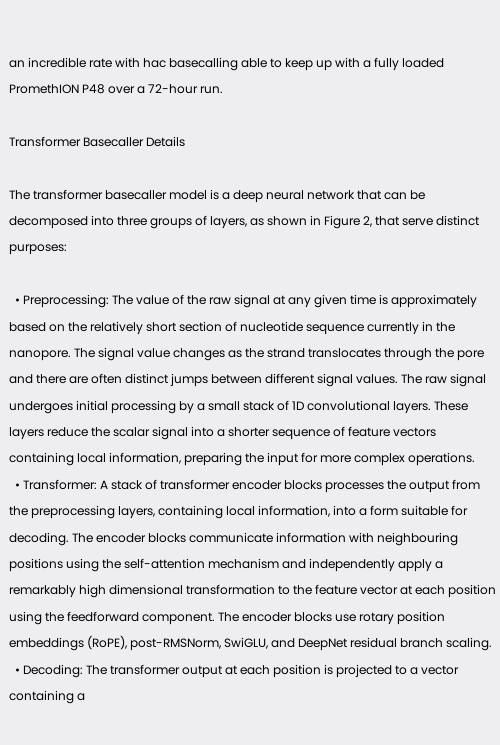an incredible rate with hac basecalling able to keep up with a fully loaded PromethION P48 over a 72-hour run.

Transformer Basecaller Details

The transformer basecaller model is a deep neural network that can be decomposed into three groups of layers, as shown in Figure 2, that serve distinct purposes:

  • Preprocessing: The value of the raw signal at any given time is approximately based on the relatively short section of nucleotide sequence currently in the nanopore. The signal value changes as the strand translocates through the pore and there are often distinct jumps between different signal values. The raw signal undergoes initial processing by a small stack of 1D convolutional layers. These layers reduce the scalar signal into a shorter sequence of feature vectors containing local information, preparing the input for more complex operations.
  • Transformer: A stack of transformer encoder blocks processes the output from the preprocessing layers, containing local information, into a form suitable for decoding. The encoder blocks communicate information with neighbouring positions using the self-attention mechanism and independently apply a remarkably high dimensional transformation to the feature vector at each position using the feedforward component. The encoder blocks use rotary position embeddings (RoPE), post-RMSNorm, SwiGLU, and DeepNet residual branch scaling.
  • Decoding: The transformer output at each position is projected to a vector containing a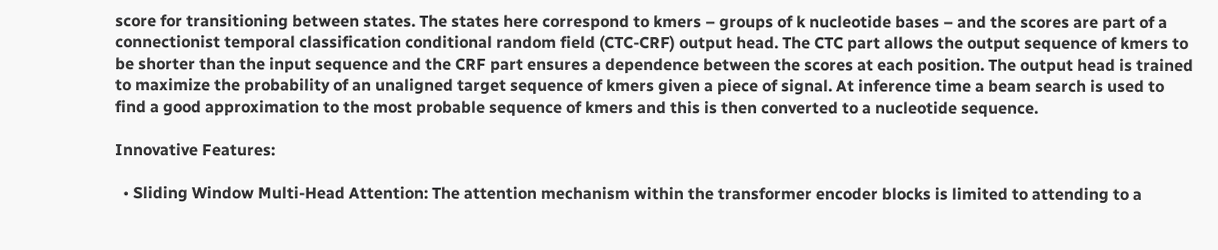score for transitioning between states. The states here correspond to kmers – groups of k nucleotide bases – and the scores are part of a connectionist temporal classification conditional random field (CTC-CRF) output head. The CTC part allows the output sequence of kmers to be shorter than the input sequence and the CRF part ensures a dependence between the scores at each position. The output head is trained to maximize the probability of an unaligned target sequence of kmers given a piece of signal. At inference time a beam search is used to find a good approximation to the most probable sequence of kmers and this is then converted to a nucleotide sequence.

Innovative Features:

  • Sliding Window Multi-Head Attention: The attention mechanism within the transformer encoder blocks is limited to attending to a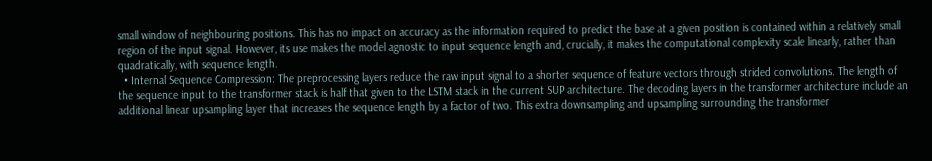small window of neighbouring positions. This has no impact on accuracy as the information required to predict the base at a given position is contained within a relatively small region of the input signal. However, its use makes the model agnostic to input sequence length and, crucially, it makes the computational complexity scale linearly, rather than quadratically, with sequence length.
  • Internal Sequence Compression: The preprocessing layers reduce the raw input signal to a shorter sequence of feature vectors through strided convolutions. The length of the sequence input to the transformer stack is half that given to the LSTM stack in the current SUP architecture. The decoding layers in the transformer architecture include an additional linear upsampling layer that increases the sequence length by a factor of two. This extra downsampling and upsampling surrounding the transformer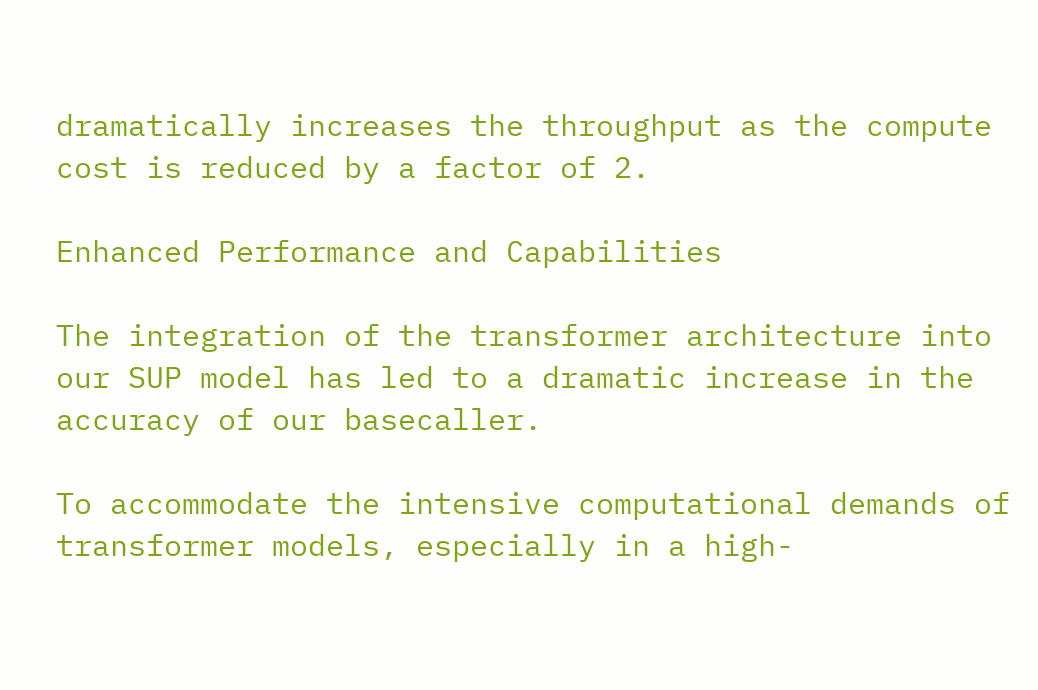dramatically increases the throughput as the compute cost is reduced by a factor of 2.

Enhanced Performance and Capabilities

The integration of the transformer architecture into our SUP model has led to a dramatic increase in the accuracy of our basecaller.

To accommodate the intensive computational demands of transformer models, especially in a high-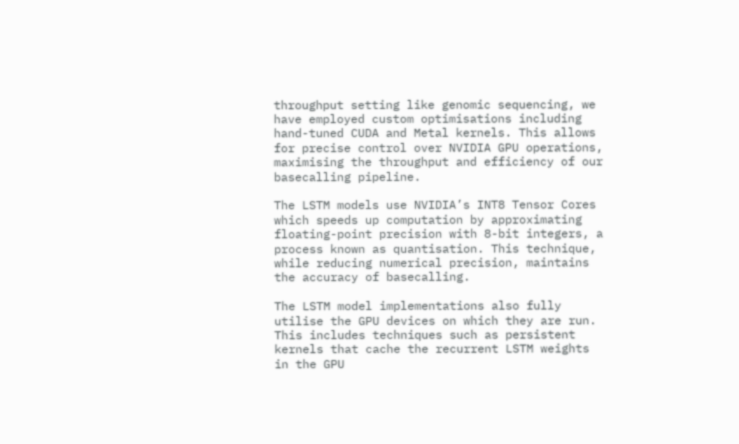throughput setting like genomic sequencing, we have employed custom optimisations including hand-tuned CUDA and Metal kernels. This allows for precise control over NVIDIA GPU operations, maximising the throughput and efficiency of our basecalling pipeline.

The LSTM models use NVIDIA’s INT8 Tensor Cores which speeds up computation by approximating floating-point precision with 8-bit integers, a process known as quantisation. This technique, while reducing numerical precision, maintains the accuracy of basecalling.

The LSTM model implementations also fully utilise the GPU devices on which they are run. This includes techniques such as persistent kernels that cache the recurrent LSTM weights in the GPU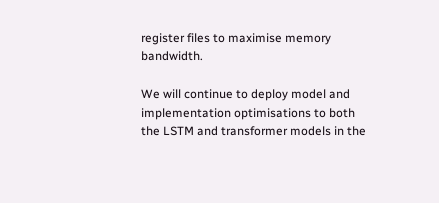register files to maximise memory bandwidth.

We will continue to deploy model and implementation optimisations to both the LSTM and transformer models in the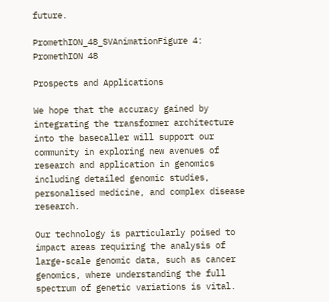future.

PromethION_48_SVAnimationFigure 4: PromethION 48

Prospects and Applications

We hope that the accuracy gained by integrating the transformer architecture into the basecaller will support our community in exploring new avenues of research and application in genomics including detailed genomic studies, personalised medicine, and complex disease research.

Our technology is particularly poised to impact areas requiring the analysis of large-scale genomic data, such as cancer genomics, where understanding the full spectrum of genetic variations is vital.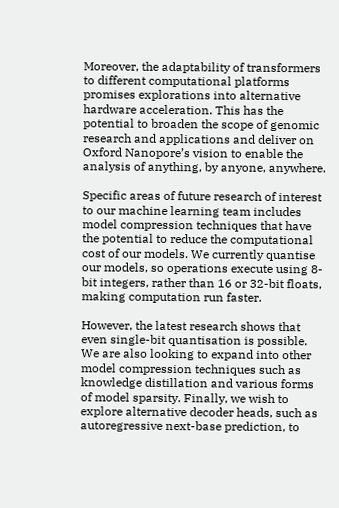Moreover, the adaptability of transformers to different computational platforms promises explorations into alternative hardware acceleration. This has the potential to broaden the scope of genomic research and applications and deliver on Oxford Nanopore’s vision to enable the analysis of anything, by anyone, anywhere.

Specific areas of future research of interest to our machine learning team includes model compression techniques that have the potential to reduce the computational cost of our models. We currently quantise our models, so operations execute using 8-bit integers, rather than 16 or 32-bit floats, making computation run faster.

However, the latest research shows that even single-bit quantisation is possible. We are also looking to expand into other model compression techniques such as knowledge distillation and various forms of model sparsity. Finally, we wish to explore alternative decoder heads, such as autoregressive next-base prediction, to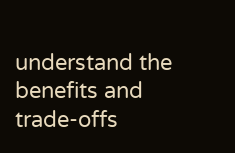understand the benefits and trade-offs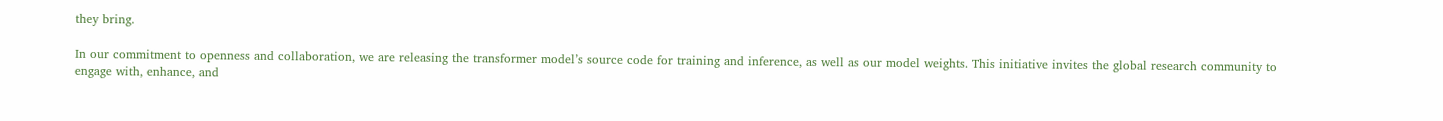they bring.

In our commitment to openness and collaboration, we are releasing the transformer model’s source code for training and inference, as well as our model weights. This initiative invites the global research community to engage with, enhance, and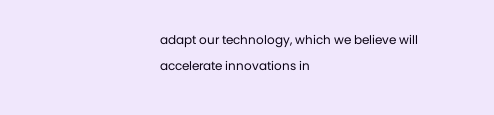adapt our technology, which we believe will accelerate innovations in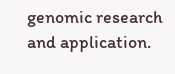genomic research and application.